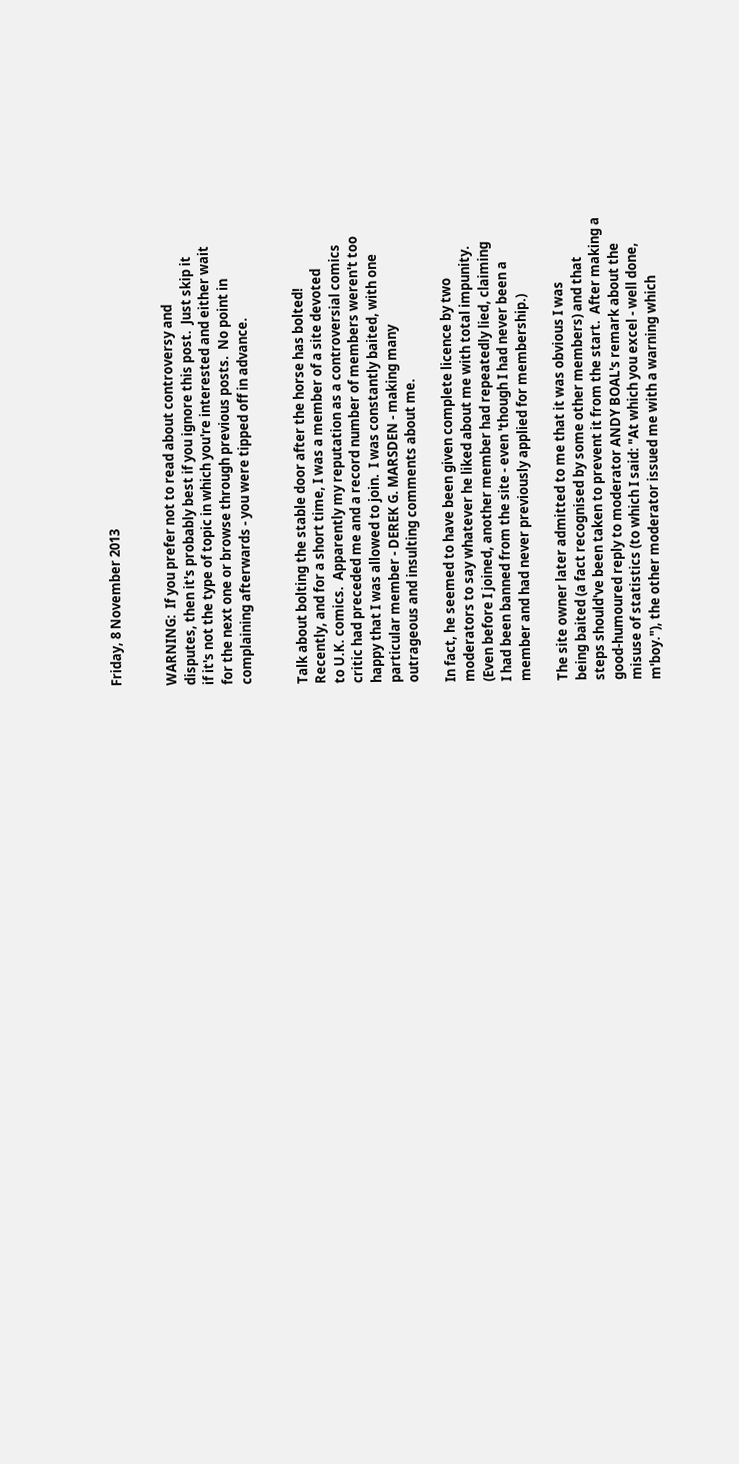Friday, 8 November 2013


WARNING:  If you prefer not to read about controversy and
disputes, then it's probably best if you ignore this post.  Just skip it
if it's not the type of topic in which you're interested and either wait
for the next one or browse through previous posts.  No point in
complaining afterwards - you were tipped off in advance.


Talk about bolting the stable door after the horse has bolted!
Recently, and for a short time, I was a member of a site devoted
to U.K. comics.  Apparently my reputation as a controversial comics
critic had preceded me and a record number of members weren't too
happy that I was allowed to join.  I was constantly baited, with one
particular member - DEREK G. MARSDEN - making many
outrageous and insulting comments about me.

In fact, he seemed to have been given complete licence by two
moderators to say whatever he liked about me with total impunity.
(Even before I joined, another member had repeatedly lied, claiming
I had been banned from the site - even 'though I had never been a
member and had never previously applied for membership.)

The site owner later admitted to me that it was obvious I was
being baited (a fact recognised by some other members) and that
steps should've been taken to prevent it from the start.  After making a
good-humoured reply to moderator ANDY BOAL's remark about the
misuse of statistics (to which I said: "At which you excel - well done,
m'boy."), the other moderator issued me with a warning which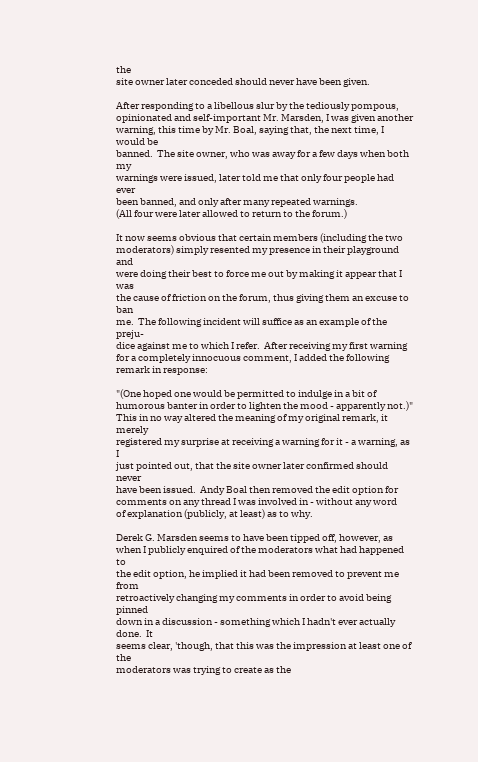the
site owner later conceded should never have been given.

After responding to a libellous slur by the tediously pompous,
opinionated and self-important Mr. Marsden, I was given another
warning, this time by Mr. Boal, saying that, the next time, I would be
banned.  The site owner, who was away for a few days when both my
warnings were issued, later told me that only four people had ever
been banned, and only after many repeated warnings.
(All four were later allowed to return to the forum.)

It now seems obvious that certain members (including the two
moderators) simply resented my presence in their playground and
were doing their best to force me out by making it appear that I was
the cause of friction on the forum, thus giving them an excuse to ban
me.  The following incident will suffice as an example of the preju-
dice against me to which I refer.  After receiving my first warning
for a completely innocuous comment, I added the following
remark in response:

"(One hoped one would be permitted to indulge in a bit of
humorous banter in order to lighten the mood - apparently not.)"
This in no way altered the meaning of my original remark, it merely
registered my surprise at receiving a warning for it - a warning, as I
just pointed out, that the site owner later confirmed should never
have been issued.  Andy Boal then removed the edit option for
comments on any thread I was involved in - without any word
of explanation (publicly, at least) as to why.

Derek G. Marsden seems to have been tipped off, however, as
when I publicly enquired of the moderators what had happened to
the edit option, he implied it had been removed to prevent me from
retroactively changing my comments in order to avoid being pinned
down in a discussion - something which I hadn't ever actually done.  It
seems clear, 'though, that this was the impression at least one of the
moderators was trying to create as the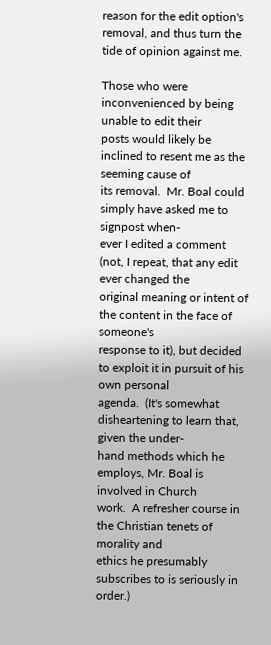reason for the edit option's
removal, and thus turn the tide of opinion against me.

Those who were inconvenienced by being unable to edit their
posts would likely be inclined to resent me as the seeming cause of
its removal.  Mr. Boal could simply have asked me to signpost when-
ever I edited a comment (not, I repeat, that any edit ever changed the
original meaning or intent of the content in the face of someone's
response to it), but decided to exploit it in pursuit of his own personal
agenda.  (It's somewhat disheartening to learn that, given the under-
hand methods which he employs, Mr. Boal is involved in Church
work.  A refresher course in the Christian tenets of morality and
ethics he presumably subscribes to is seriously in order.)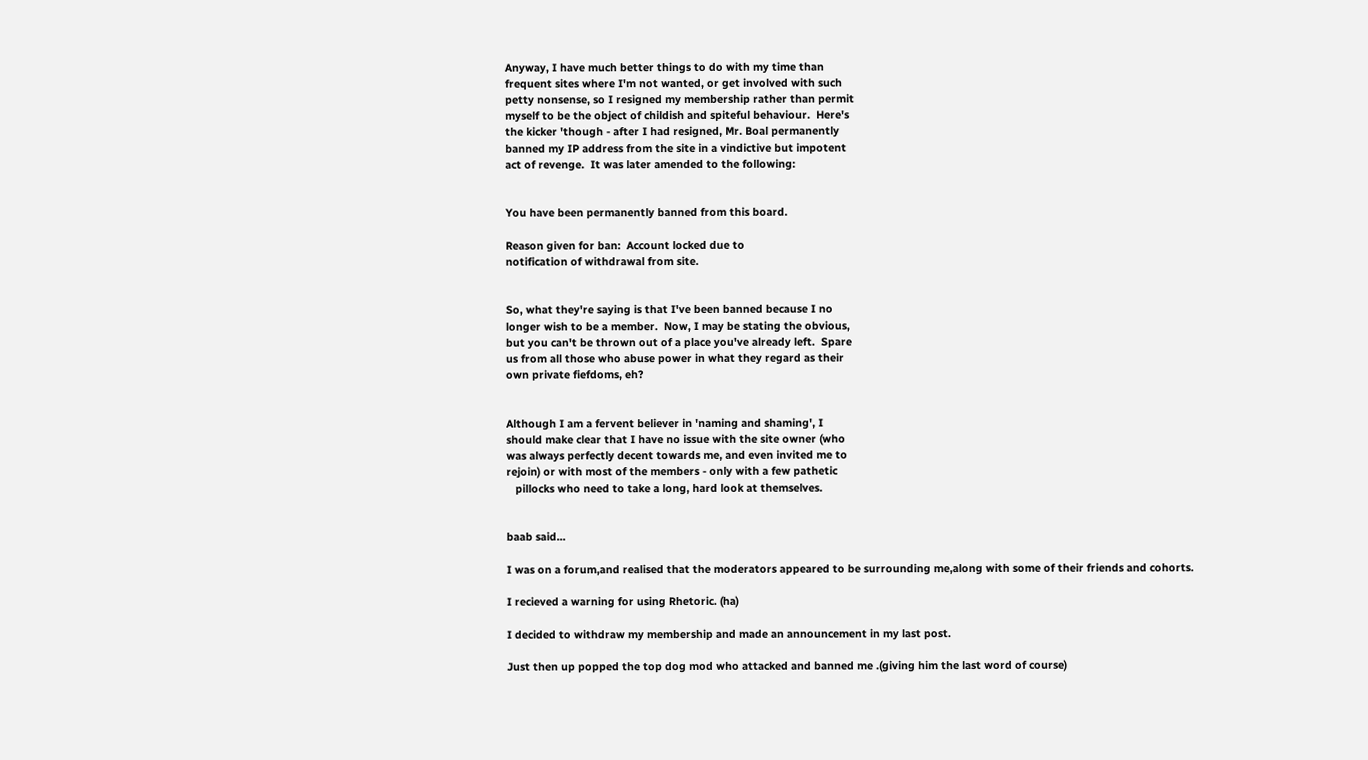Anyway, I have much better things to do with my time than
frequent sites where I'm not wanted, or get involved with such
petty nonsense, so I resigned my membership rather than permit
myself to be the object of childish and spiteful behaviour.  Here's
the kicker 'though - after I had resigned, Mr. Boal permanently
banned my IP address from the site in a vindictive but impotent
act of revenge.  It was later amended to the following:


You have been permanently banned from this board.

Reason given for ban:  Account locked due to
notification of withdrawal from site.


So, what they're saying is that I've been banned because I no
longer wish to be a member.  Now, I may be stating the obvious,
but you can't be thrown out of a place you've already left.  Spare
us from all those who abuse power in what they regard as their
own private fiefdoms, eh?


Although I am a fervent believer in 'naming and shaming', I
should make clear that I have no issue with the site owner (who
was always perfectly decent towards me, and even invited me to
rejoin) or with most of the members - only with a few pathetic
   pillocks who need to take a long, hard look at themselves.


baab said...

I was on a forum,and realised that the moderators appeared to be surrounding me,along with some of their friends and cohorts.

I recieved a warning for using Rhetoric. (ha)

I decided to withdraw my membership and made an announcement in my last post.

Just then up popped the top dog mod who attacked and banned me .(giving him the last word of course)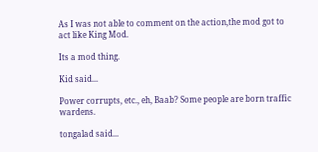As I was not able to comment on the action,the mod got to act like King Mod.

Its a mod thing.

Kid said...

Power corrupts, etc., eh, Baab? Some people are born traffic wardens.

tongalad said...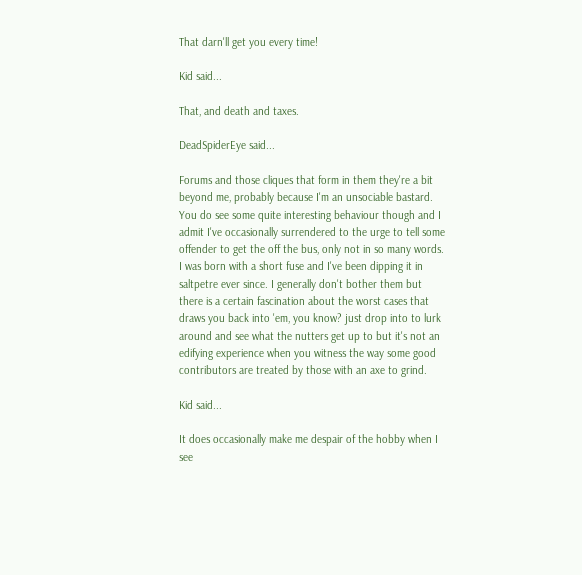That darn'll get you every time!

Kid said...

That, and death and taxes.

DeadSpiderEye said...

Forums and those cliques that form in them they're a bit beyond me, probably because I'm an unsociable bastard. You do see some quite interesting behaviour though and I admit I've occasionally surrendered to the urge to tell some offender to get the off the bus, only not in so many words. I was born with a short fuse and I've been dipping it in saltpetre ever since. I generally don't bother them but there is a certain fascination about the worst cases that draws you back into 'em, you know? just drop into to lurk around and see what the nutters get up to but it's not an edifying experience when you witness the way some good contributors are treated by those with an axe to grind.

Kid said...

It does occasionally make me despair of the hobby when I see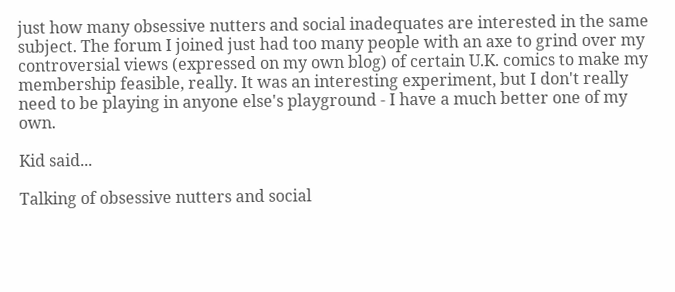just how many obsessive nutters and social inadequates are interested in the same subject. The forum I joined just had too many people with an axe to grind over my controversial views (expressed on my own blog) of certain U.K. comics to make my membership feasible, really. It was an interesting experiment, but I don't really need to be playing in anyone else's playground - I have a much better one of my own.

Kid said...

Talking of obsessive nutters and social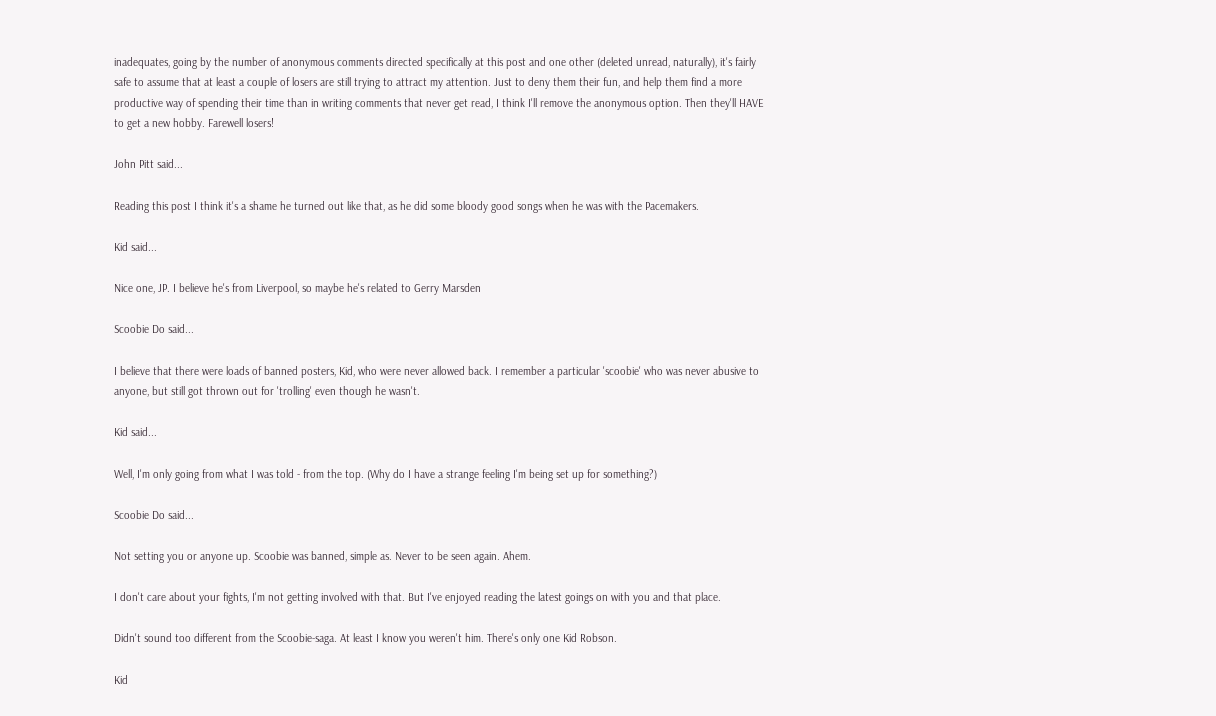inadequates, going by the number of anonymous comments directed specifically at this post and one other (deleted unread, naturally), it's fairly safe to assume that at least a couple of losers are still trying to attract my attention. Just to deny them their fun, and help them find a more productive way of spending their time than in writing comments that never get read, I think I'll remove the anonymous option. Then they'll HAVE to get a new hobby. Farewell losers!

John Pitt said...

Reading this post I think it's a shame he turned out like that, as he did some bloody good songs when he was with the Pacemakers.

Kid said...

Nice one, JP. I believe he's from Liverpool, so maybe he's related to Gerry Marsden

Scoobie Do said...

I believe that there were loads of banned posters, Kid, who were never allowed back. I remember a particular 'scoobie' who was never abusive to anyone, but still got thrown out for 'trolling' even though he wasn't.

Kid said...

Well, I'm only going from what I was told - from the top. (Why do I have a strange feeling I'm being set up for something?)

Scoobie Do said...

Not setting you or anyone up. Scoobie was banned, simple as. Never to be seen again. Ahem.

I don't care about your fights, I'm not getting involved with that. But I've enjoyed reading the latest goings on with you and that place.

Didn't sound too different from the Scoobie-saga. At least I know you weren't him. There's only one Kid Robson.

Kid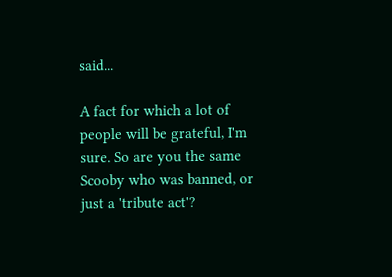said...

A fact for which a lot of people will be grateful, I'm sure. So are you the same Scooby who was banned, or just a 'tribute act'?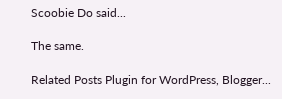Scoobie Do said...

The same.

Related Posts Plugin for WordPress, Blogger...